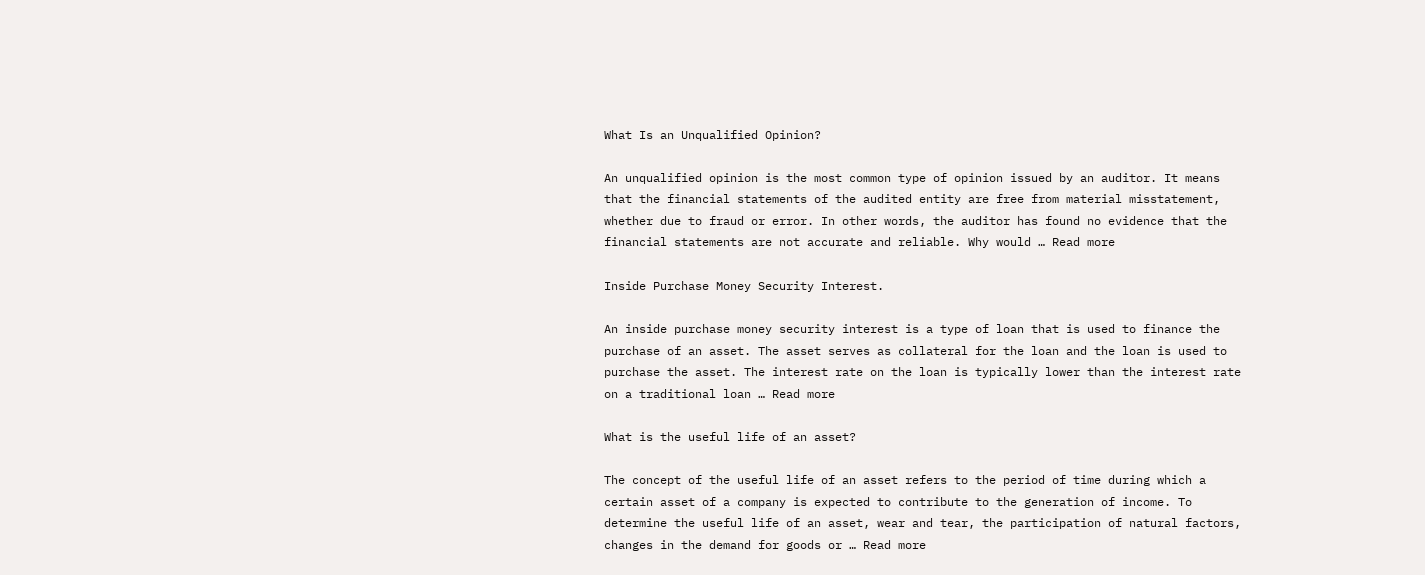What Is an Unqualified Opinion?

An unqualified opinion is the most common type of opinion issued by an auditor. It means that the financial statements of the audited entity are free from material misstatement, whether due to fraud or error. In other words, the auditor has found no evidence that the financial statements are not accurate and reliable. Why would … Read more

Inside Purchase Money Security Interest.

An inside purchase money security interest is a type of loan that is used to finance the purchase of an asset. The asset serves as collateral for the loan and the loan is used to purchase the asset. The interest rate on the loan is typically lower than the interest rate on a traditional loan … Read more

What is the useful life of an asset?

The concept of the useful life of an asset refers to the period of time during which a certain asset of a company is expected to contribute to the generation of income. To determine the useful life of an asset, wear and tear, the participation of natural factors, changes in the demand for goods or … Read more